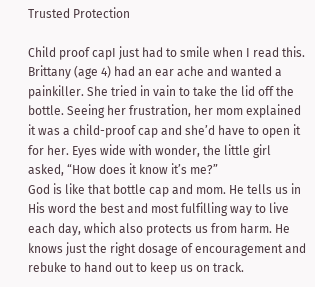Trusted Protection

Child proof capI just had to smile when I read this. Brittany (age 4) had an ear ache and wanted a painkiller. She tried in vain to take the lid off the bottle. Seeing her frustration, her mom explained it was a child-proof cap and she’d have to open it for her. Eyes wide with wonder, the little girl asked, “How does it know it’s me?”
God is like that bottle cap and mom. He tells us in His word the best and most fulfilling way to live each day, which also protects us from harm. He knows just the right dosage of encouragement and rebuke to hand out to keep us on track.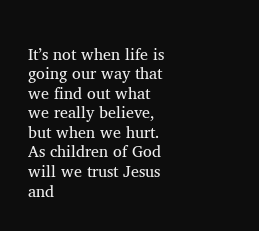It’s not when life is going our way that we find out what we really believe, but when we hurt. As children of God will we trust Jesus and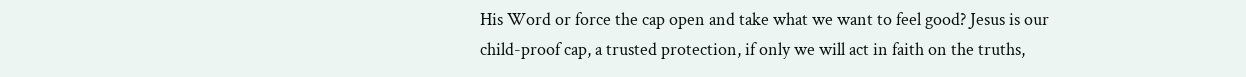His Word or force the cap open and take what we want to feel good? Jesus is our child-proof cap, a trusted protection, if only we will act in faith on the truths,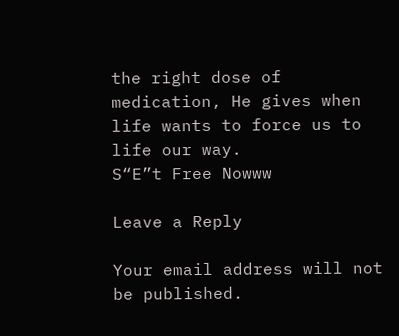the right dose of medication, He gives when life wants to force us to life our way.
S“E”t Free Nowww

Leave a Reply

Your email address will not be published.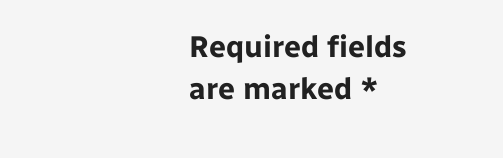Required fields are marked *